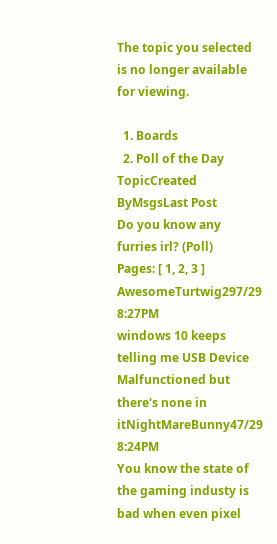The topic you selected is no longer available for viewing.

  1. Boards
  2. Poll of the Day
TopicCreated ByMsgsLast Post
Do you know any furries irl? (Poll)
Pages: [ 1, 2, 3 ]
AwesomeTurtwig297/29 8:27PM
windows 10 keeps telling me USB Device Malfunctioned but there's none in itNightMareBunny47/29 8:24PM
You know the state of the gaming industy is bad when even pixel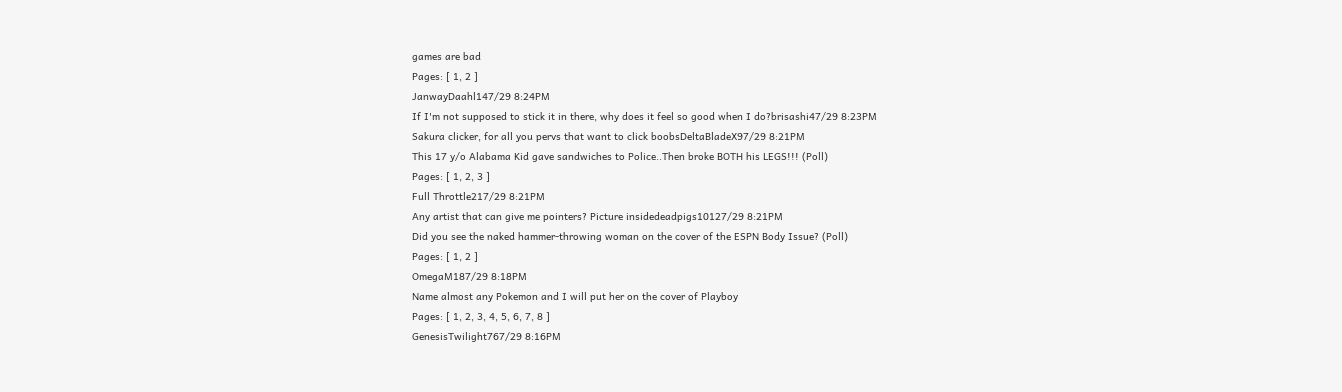games are bad
Pages: [ 1, 2 ]
JanwayDaahl147/29 8:24PM
If I'm not supposed to stick it in there, why does it feel so good when I do?brisashi47/29 8:23PM
Sakura clicker, for all you pervs that want to click boobsDeltaBladeX97/29 8:21PM
This 17 y/o Alabama Kid gave sandwiches to Police..Then broke BOTH his LEGS!!! (Poll)
Pages: [ 1, 2, 3 ]
Full Throttle217/29 8:21PM
Any artist that can give me pointers? Picture insidedeadpigs10127/29 8:21PM
Did you see the naked hammer-throwing woman on the cover of the ESPN Body Issue? (Poll)
Pages: [ 1, 2 ]
OmegaM187/29 8:18PM
Name almost any Pokemon and I will put her on the cover of Playboy
Pages: [ 1, 2, 3, 4, 5, 6, 7, 8 ]
GenesisTwilight767/29 8:16PM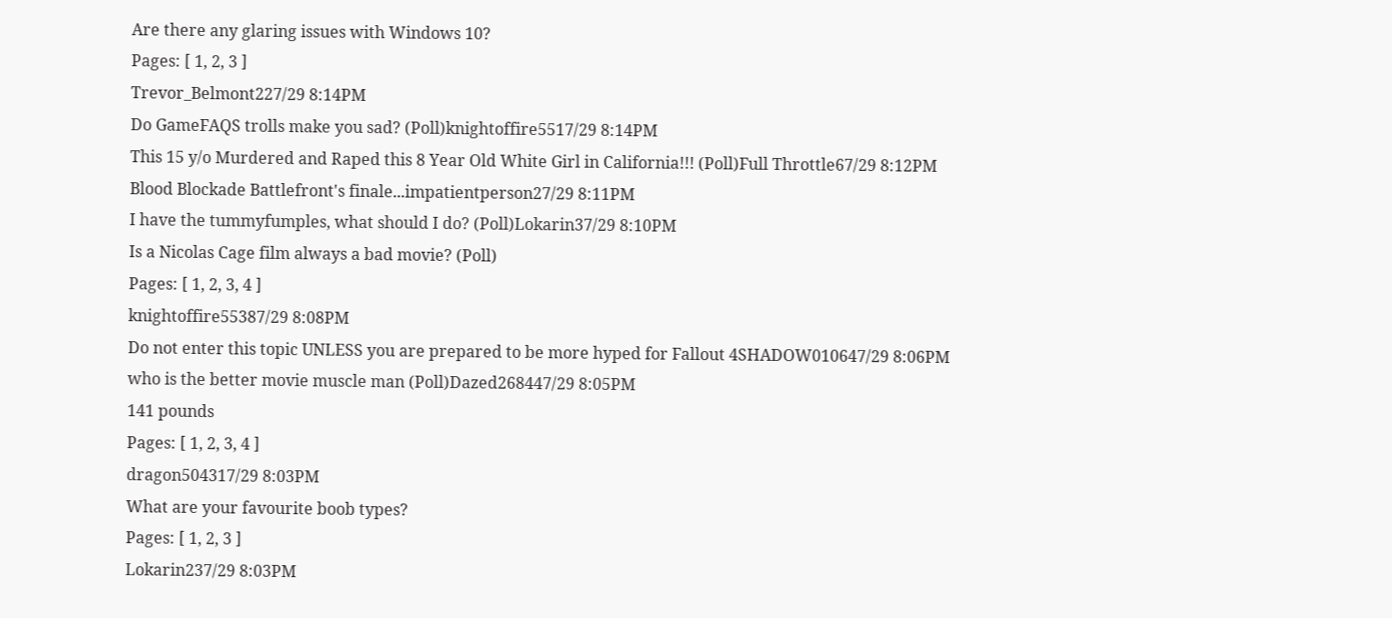Are there any glaring issues with Windows 10?
Pages: [ 1, 2, 3 ]
Trevor_Belmont227/29 8:14PM
Do GameFAQS trolls make you sad? (Poll)knightoffire5517/29 8:14PM
This 15 y/o Murdered and Raped this 8 Year Old White Girl in California!!! (Poll)Full Throttle67/29 8:12PM
Blood Blockade Battlefront's finale...impatientperson27/29 8:11PM
I have the tummyfumples, what should I do? (Poll)Lokarin37/29 8:10PM
Is a Nicolas Cage film always a bad movie? (Poll)
Pages: [ 1, 2, 3, 4 ]
knightoffire55387/29 8:08PM
Do not enter this topic UNLESS you are prepared to be more hyped for Fallout 4SHADOW010647/29 8:06PM
who is the better movie muscle man (Poll)Dazed268447/29 8:05PM
141 pounds
Pages: [ 1, 2, 3, 4 ]
dragon504317/29 8:03PM
What are your favourite boob types?
Pages: [ 1, 2, 3 ]
Lokarin237/29 8:03PM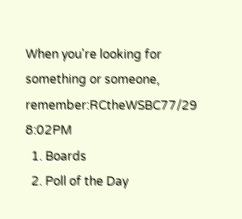When you're looking for something or someone, remember:RCtheWSBC77/29 8:02PM
  1. Boards
  2. Poll of the Day